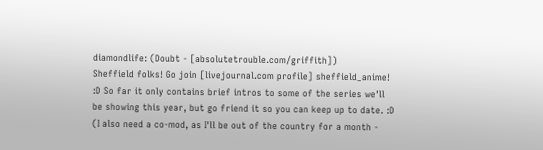diamondlife: (Doubt - [absolutetrouble.com/griffith])
Sheffield folks! Go join [livejournal.com profile] sheffield_anime! :D So far it only contains brief intros to some of the series we'll be showing this year, but go friend it so you can keep up to date. :D (I also need a co-mod, as I'll be out of the country for a month -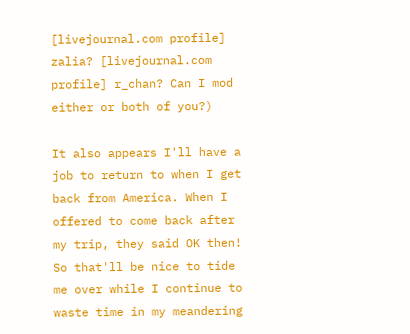[livejournal.com profile] zalia? [livejournal.com profile] r_chan? Can I mod either or both of you?)

It also appears I'll have a job to return to when I get back from America. When I offered to come back after my trip, they said OK then! So that'll be nice to tide me over while I continue to waste time in my meandering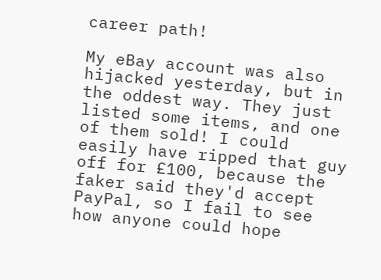career path!

My eBay account was also hijacked yesterday, but in the oddest way. They just listed some items, and one of them sold! I could easily have ripped that guy off for £100, because the faker said they'd accept PayPal, so I fail to see how anyone could hope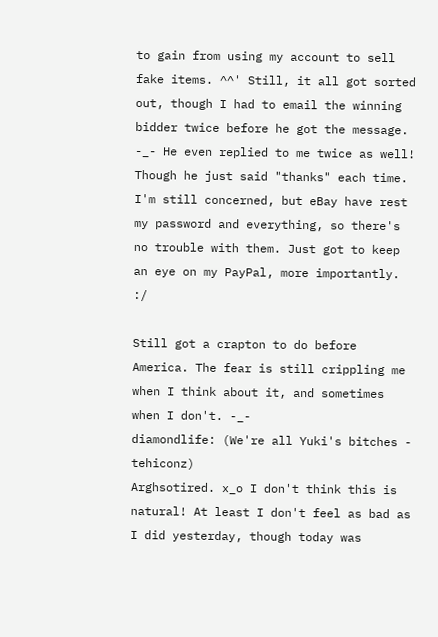to gain from using my account to sell fake items. ^^' Still, it all got sorted out, though I had to email the winning bidder twice before he got the message. -_- He even replied to me twice as well! Though he just said "thanks" each time. I'm still concerned, but eBay have rest my password and everything, so there's no trouble with them. Just got to keep an eye on my PayPal, more importantly. :/

Still got a crapton to do before America. The fear is still crippling me when I think about it, and sometimes when I don't. -_-
diamondlife: (We're all Yuki's bitches - tehiconz)
Arghsotired. x_o I don't think this is natural! At least I don't feel as bad as I did yesterday, though today was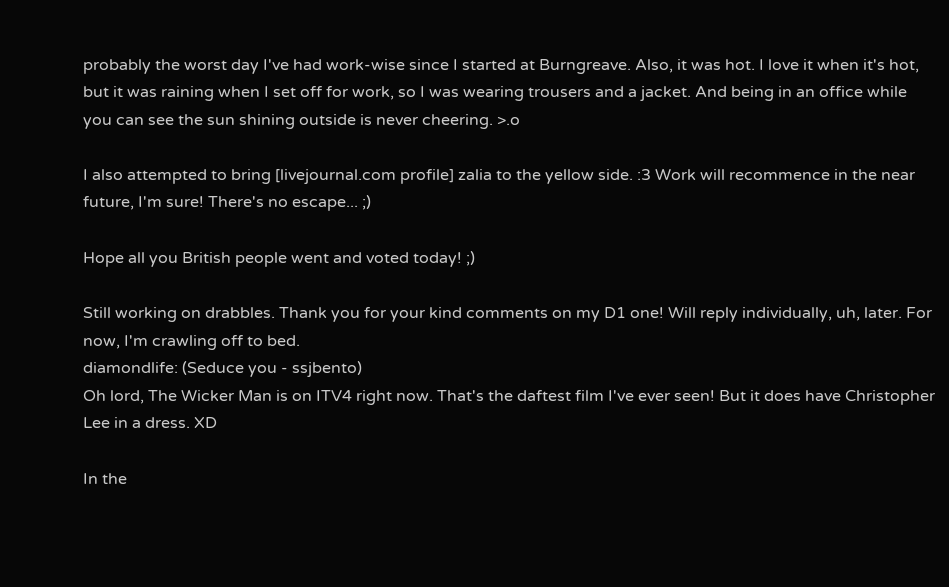probably the worst day I've had work-wise since I started at Burngreave. Also, it was hot. I love it when it's hot, but it was raining when I set off for work, so I was wearing trousers and a jacket. And being in an office while you can see the sun shining outside is never cheering. >.o

I also attempted to bring [livejournal.com profile] zalia to the yellow side. :3 Work will recommence in the near future, I'm sure! There's no escape... ;)

Hope all you British people went and voted today! ;)

Still working on drabbles. Thank you for your kind comments on my D1 one! Will reply individually, uh, later. For now, I'm crawling off to bed.
diamondlife: (Seduce you - ssjbento)
Oh lord, The Wicker Man is on ITV4 right now. That's the daftest film I've ever seen! But it does have Christopher Lee in a dress. XD

In the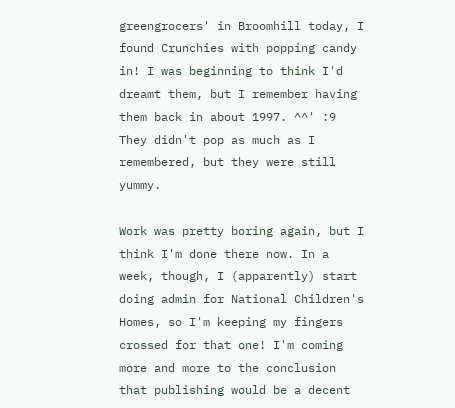greengrocers' in Broomhill today, I found Crunchies with popping candy in! I was beginning to think I'd dreamt them, but I remember having them back in about 1997. ^^' :9 They didn't pop as much as I remembered, but they were still yummy.

Work was pretty boring again, but I think I'm done there now. In a week, though, I (apparently) start doing admin for National Children's Homes, so I'm keeping my fingers crossed for that one! I'm coming more and more to the conclusion that publishing would be a decent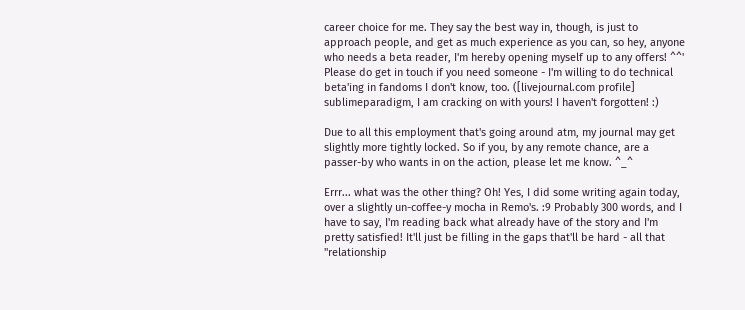career choice for me. They say the best way in, though, is just to approach people, and get as much experience as you can, so hey, anyone who needs a beta reader, I'm hereby opening myself up to any offers! ^^' Please do get in touch if you need someone - I'm willing to do technical beta'ing in fandoms I don't know, too. ([livejournal.com profile] sublimeparadigm, I am cracking on with yours! I haven't forgotten! :)

Due to all this employment that's going around atm, my journal may get slightly more tightly locked. So if you, by any remote chance, are a passer-by who wants in on the action, please let me know. ^_^

Errr... what was the other thing? Oh! Yes, I did some writing again today, over a slightly un-coffee-y mocha in Remo's. :9 Probably 300 words, and I have to say, I'm reading back what already have of the story and I'm pretty satisfied! It'll just be filling in the gaps that'll be hard - all that "relationship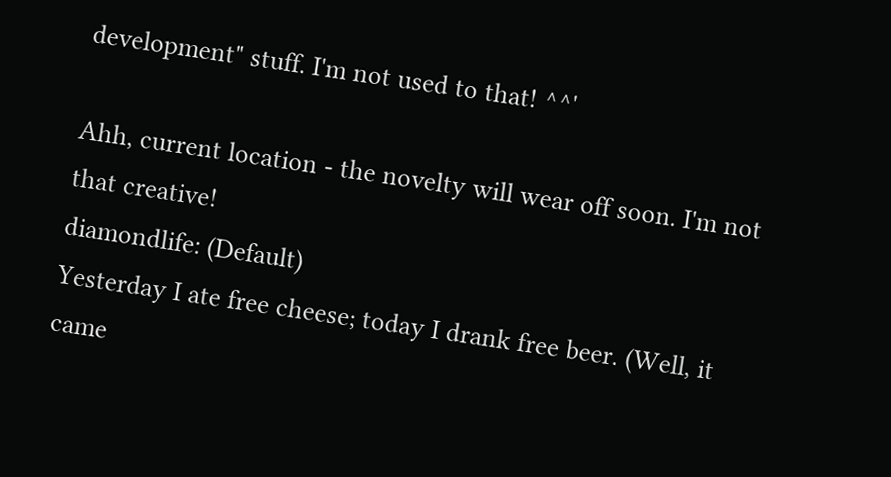development" stuff. I'm not used to that! ^^'

Ahh, current location - the novelty will wear off soon. I'm not that creative!
diamondlife: (Default)
Yesterday I ate free cheese; today I drank free beer. (Well, it came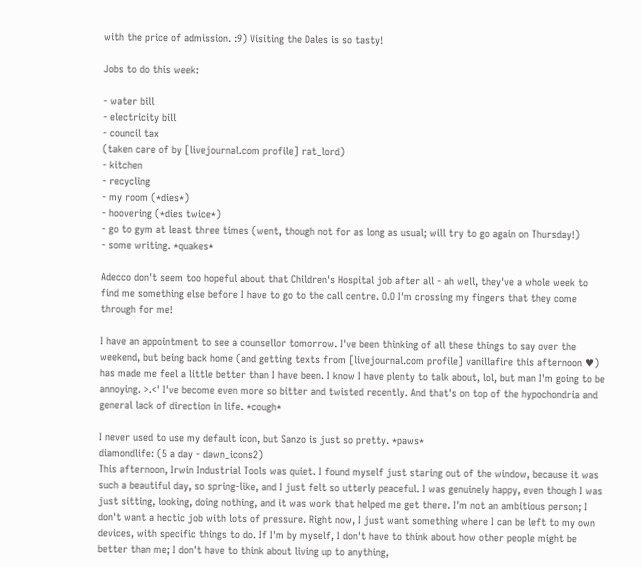with the price of admission. :9) Visiting the Dales is so tasty!

Jobs to do this week:

- water bill
- electricity bill
- council tax
(taken care of by [livejournal.com profile] rat_lord)
- kitchen
- recycling
- my room (*dies*)
- hoovering (*dies twice*)
- go to gym at least three times (went, though not for as long as usual; will try to go again on Thursday!)
- some writing. *quakes*

Adecco don't seem too hopeful about that Children's Hospital job after all - ah well, they've a whole week to find me something else before I have to go to the call centre. O.O I'm crossing my fingers that they come through for me!

I have an appointment to see a counsellor tomorrow. I've been thinking of all these things to say over the weekend, but being back home (and getting texts from [livejournal.com profile] vanillafire this afternoon ♥) has made me feel a little better than I have been. I know I have plenty to talk about, lol, but man I'm going to be annoying. >.<' I've become even more so bitter and twisted recently. And that's on top of the hypochondria and general lack of direction in life. *cough*

I never used to use my default icon, but Sanzo is just so pretty. *paws*
diamondlife: (5 a day - dawn_icons2)
This afternoon, Irwin Industrial Tools was quiet. I found myself just staring out of the window, because it was such a beautiful day, so spring-like, and I just felt so utterly peaceful. I was genuinely happy, even though I was just sitting, looking, doing nothing, and it was work that helped me get there. I'm not an ambitious person; I don't want a hectic job with lots of pressure. Right now, I just want something where I can be left to my own devices, with specific things to do. If I'm by myself, I don't have to think about how other people might be better than me; I don't have to think about living up to anything,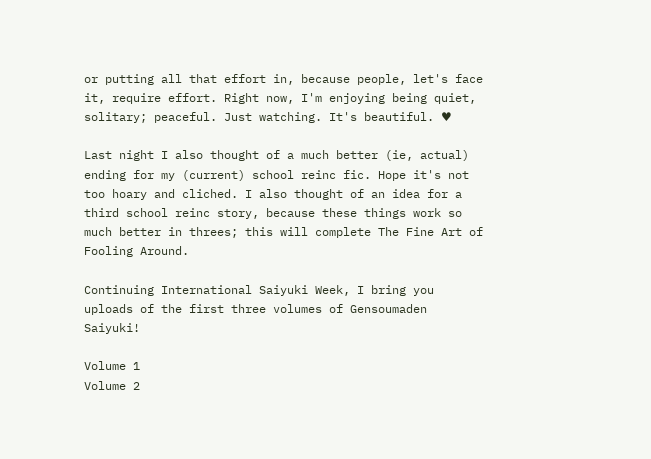or putting all that effort in, because people, let's face it, require effort. Right now, I'm enjoying being quiet, solitary; peaceful. Just watching. It's beautiful. ♥

Last night I also thought of a much better (ie, actual) ending for my (current) school reinc fic. Hope it's not too hoary and cliched. I also thought of an idea for a third school reinc story, because these things work so much better in threes; this will complete The Fine Art of Fooling Around.

Continuing International Saiyuki Week, I bring you uploads of the first three volumes of Gensoumaden Saiyuki!

Volume 1
Volume 2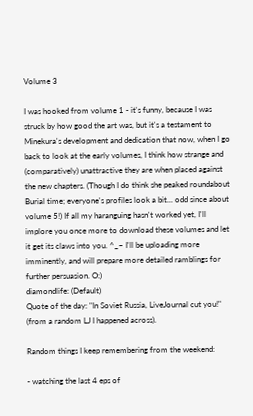Volume 3

I was hooked from volume 1 - it's funny, because I was struck by how good the art was, but it's a testament to Minekura's development and dedication that now, when I go back to look at the early volumes, I think how strange and (comparatively) unattractive they are when placed against the new chapters. (Though I do think she peaked roundabout Burial time; everyone's profiles look a bit... odd since about volume 5!) If all my haranguing hasn't worked yet, I'll implore you once more to download these volumes and let it get its claws into you. ^_~ I'll be uploading more imminently, and will prepare more detailed ramblings for further persuasion. O:)
diamondlife: (Default)
Quote of the day: "In Soviet Russia, LiveJournal cut you!" (from a random LJ I happened across).

Random things I keep remembering from the weekend:

- watching the last 4 eps of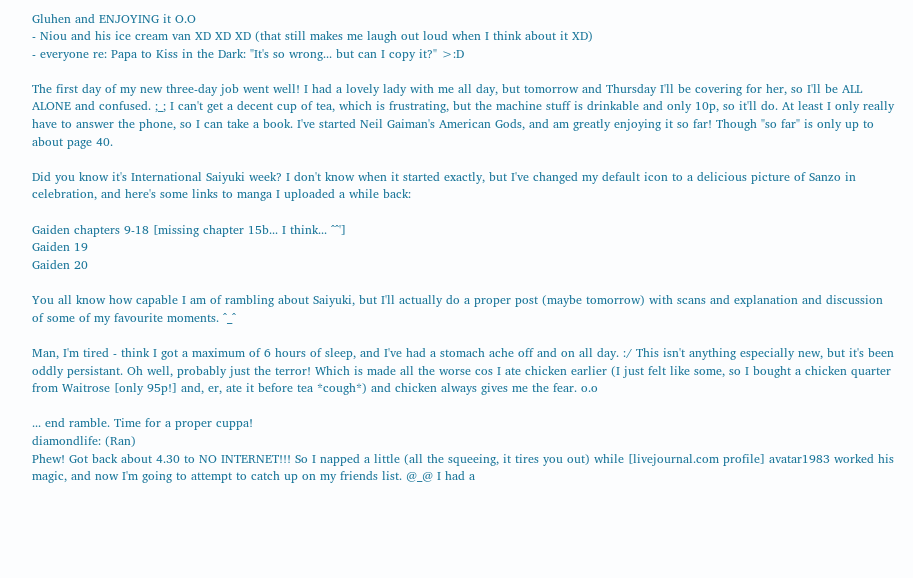Gluhen and ENJOYING it O.O
- Niou and his ice cream van XD XD XD (that still makes me laugh out loud when I think about it XD)
- everyone re: Papa to Kiss in the Dark: "It's so wrong... but can I copy it?" >:D

The first day of my new three-day job went well! I had a lovely lady with me all day, but tomorrow and Thursday I'll be covering for her, so I'll be ALL ALONE and confused. ;_; I can't get a decent cup of tea, which is frustrating, but the machine stuff is drinkable and only 10p, so it'll do. At least I only really have to answer the phone, so I can take a book. I've started Neil Gaiman's American Gods, and am greatly enjoying it so far! Though "so far" is only up to about page 40.

Did you know it's International Saiyuki week? I don't know when it started exactly, but I've changed my default icon to a delicious picture of Sanzo in celebration, and here's some links to manga I uploaded a while back:

Gaiden chapters 9-18 [missing chapter 15b... I think... ^^']
Gaiden 19
Gaiden 20

You all know how capable I am of rambling about Saiyuki, but I'll actually do a proper post (maybe tomorrow) with scans and explanation and discussion of some of my favourite moments. ^_^

Man, I'm tired - think I got a maximum of 6 hours of sleep, and I've had a stomach ache off and on all day. :/ This isn't anything especially new, but it's been oddly persistant. Oh well, probably just the terror! Which is made all the worse cos I ate chicken earlier (I just felt like some, so I bought a chicken quarter from Waitrose [only 95p!] and, er, ate it before tea *cough*) and chicken always gives me the fear. o.o

... end ramble. Time for a proper cuppa!
diamondlife: (Ran)
Phew! Got back about 4.30 to NO INTERNET!!! So I napped a little (all the squeeing, it tires you out) while [livejournal.com profile] avatar1983 worked his magic, and now I'm going to attempt to catch up on my friends list. @_@ I had a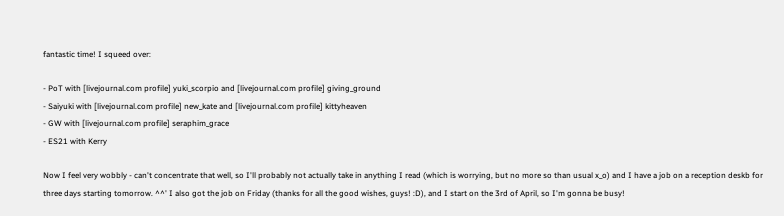fantastic time! I squeed over:

- PoT with [livejournal.com profile] yuki_scorpio and [livejournal.com profile] giving_ground
- Saiyuki with [livejournal.com profile] new_kate and [livejournal.com profile] kittyheaven
- GW with [livejournal.com profile] seraphim_grace
- ES21 with Kerry

Now I feel very wobbly - can't concentrate that well, so I'll probably not actually take in anything I read (which is worrying, but no more so than usual x_o) and I have a job on a reception deskb for three days starting tomorrow. ^^' I also got the job on Friday (thanks for all the good wishes, guys! :D), and I start on the 3rd of April, so I'm gonna be busy!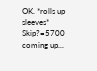OK. *rolls up sleeves* Skip?=5700 coming up...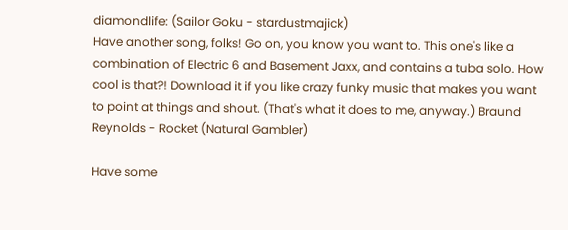diamondlife: (Sailor Goku - stardustmajick)
Have another song, folks! Go on, you know you want to. This one's like a combination of Electric 6 and Basement Jaxx, and contains a tuba solo. How cool is that?! Download it if you like crazy funky music that makes you want to point at things and shout. (That's what it does to me, anyway.) Braund Reynolds - Rocket (Natural Gambler)

Have some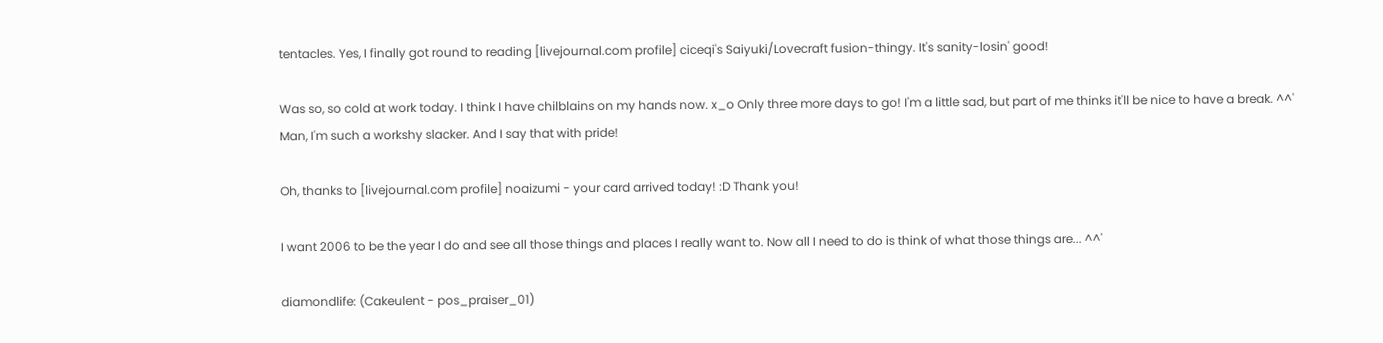tentacles. Yes, I finally got round to reading [livejournal.com profile] ciceqi's Saiyuki/Lovecraft fusion-thingy. It's sanity-losin' good!

Was so, so cold at work today. I think I have chilblains on my hands now. x_o Only three more days to go! I'm a little sad, but part of me thinks it'll be nice to have a break. ^^' Man, I'm such a workshy slacker. And I say that with pride!

Oh, thanks to [livejournal.com profile] noaizumi - your card arrived today! :D Thank you!

I want 2006 to be the year I do and see all those things and places I really want to. Now all I need to do is think of what those things are... ^^'

diamondlife: (Cakeulent - pos_praiser_01)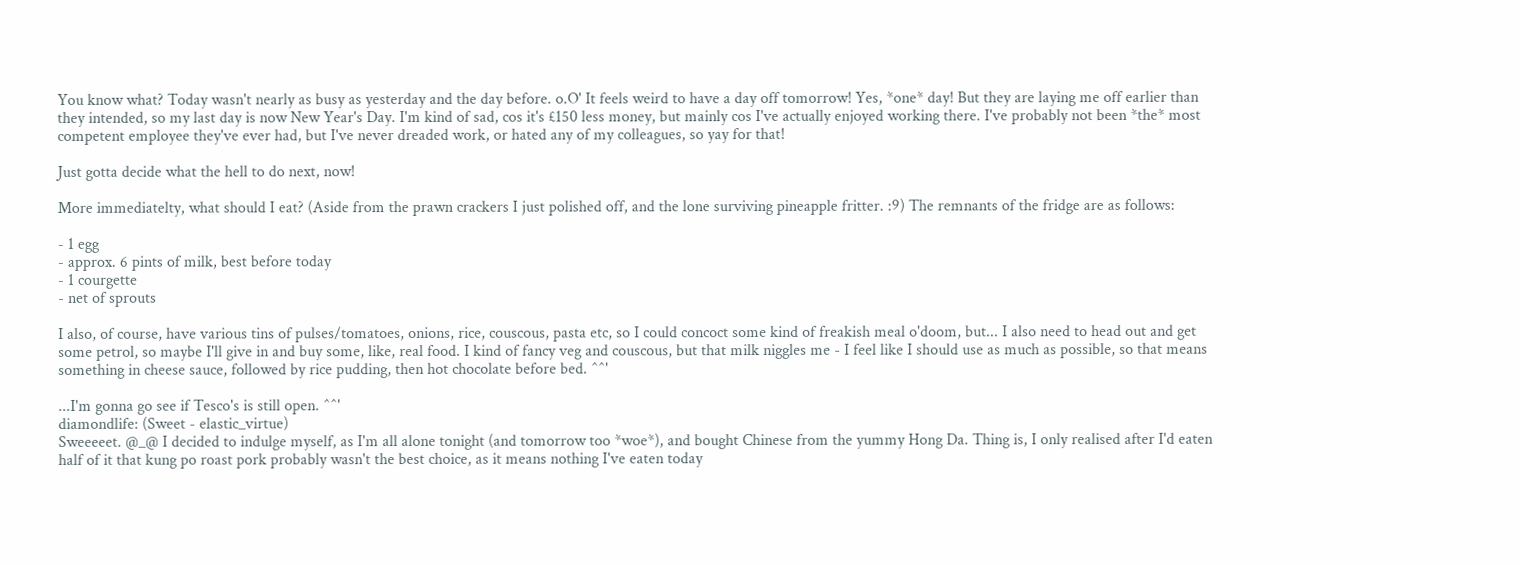You know what? Today wasn't nearly as busy as yesterday and the day before. o.O' It feels weird to have a day off tomorrow! Yes, *one* day! But they are laying me off earlier than they intended, so my last day is now New Year's Day. I'm kind of sad, cos it's £150 less money, but mainly cos I've actually enjoyed working there. I've probably not been *the* most competent employee they've ever had, but I've never dreaded work, or hated any of my colleagues, so yay for that!

Just gotta decide what the hell to do next, now!

More immediatelty, what should I eat? (Aside from the prawn crackers I just polished off, and the lone surviving pineapple fritter. :9) The remnants of the fridge are as follows:

- 1 egg
- approx. 6 pints of milk, best before today
- 1 courgette
- net of sprouts

I also, of course, have various tins of pulses/tomatoes, onions, rice, couscous, pasta etc, so I could concoct some kind of freakish meal o'doom, but... I also need to head out and get some petrol, so maybe I'll give in and buy some, like, real food. I kind of fancy veg and couscous, but that milk niggles me - I feel like I should use as much as possible, so that means something in cheese sauce, followed by rice pudding, then hot chocolate before bed. ^^'

...I'm gonna go see if Tesco's is still open. ^^'
diamondlife: (Sweet - elastic_virtue)
Sweeeeet. @_@ I decided to indulge myself, as I'm all alone tonight (and tomorrow too *woe*), and bought Chinese from the yummy Hong Da. Thing is, I only realised after I'd eaten half of it that kung po roast pork probably wasn't the best choice, as it means nothing I've eaten today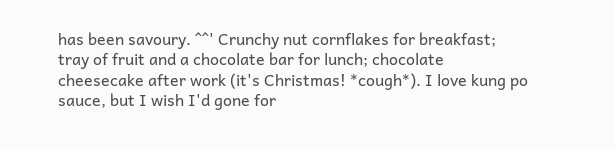has been savoury. ^^' Crunchy nut cornflakes for breakfast; tray of fruit and a chocolate bar for lunch; chocolate cheesecake after work (it's Christmas! *cough*). I love kung po sauce, but I wish I'd gone for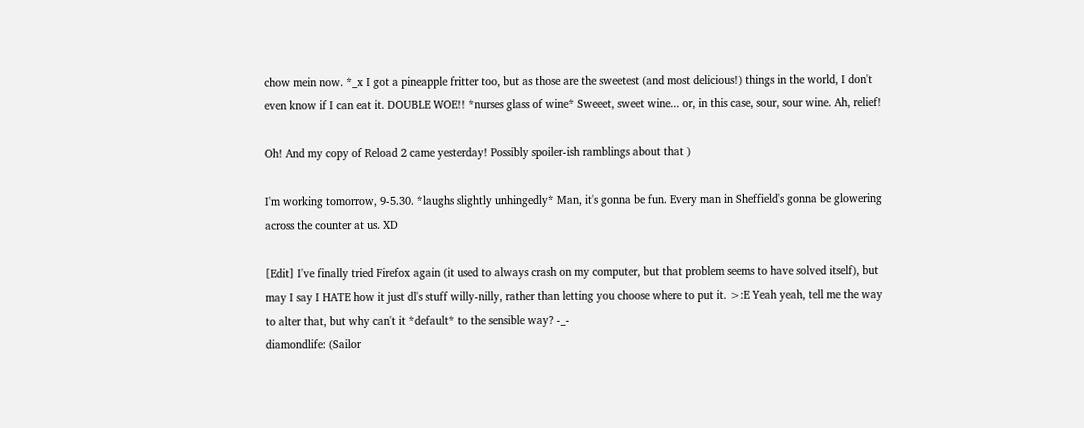chow mein now. *_x I got a pineapple fritter too, but as those are the sweetest (and most delicious!) things in the world, I don't even know if I can eat it. DOUBLE WOE!! *nurses glass of wine* Sweeet, sweet wine... or, in this case, sour, sour wine. Ah, relief!

Oh! And my copy of Reload 2 came yesterday! Possibly spoiler-ish ramblings about that )

I'm working tomorrow, 9-5.30. *laughs slightly unhingedly* Man, it's gonna be fun. Every man in Sheffield's gonna be glowering across the counter at us. XD

[Edit] I've finally tried Firefox again (it used to always crash on my computer, but that problem seems to have solved itself), but may I say I HATE how it just dl's stuff willy-nilly, rather than letting you choose where to put it. >:E Yeah yeah, tell me the way to alter that, but why can't it *default* to the sensible way? -_-
diamondlife: (Sailor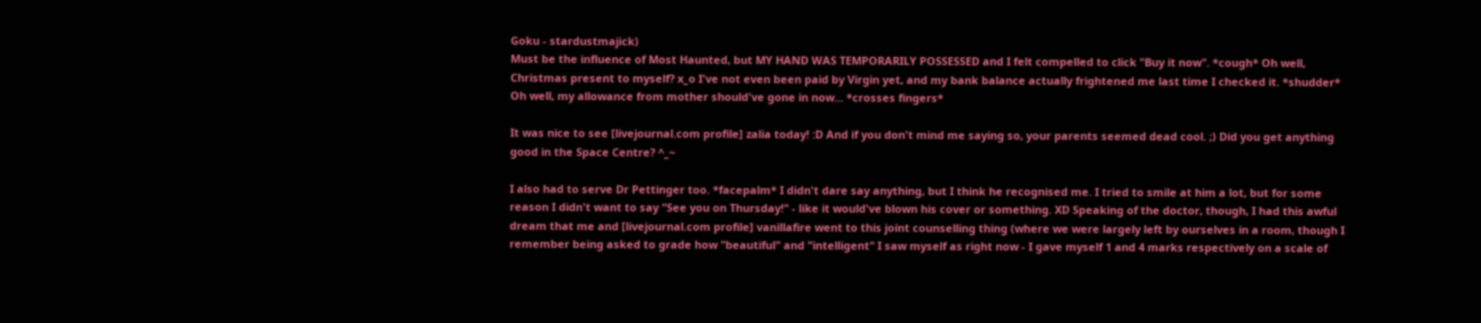Goku - stardustmajick)
Must be the influence of Most Haunted, but MY HAND WAS TEMPORARILY POSSESSED and I felt compelled to click "Buy it now". *cough* Oh well, Christmas present to myself? x_o I've not even been paid by Virgin yet, and my bank balance actually frightened me last time I checked it. *shudder* Oh well, my allowance from mother should've gone in now... *crosses fingers*

It was nice to see [livejournal.com profile] zalia today! :D And if you don't mind me saying so, your parents seemed dead cool. ;) Did you get anything good in the Space Centre? ^_~

I also had to serve Dr Pettinger too. *facepalm* I didn't dare say anything, but I think he recognised me. I tried to smile at him a lot, but for some reason I didn't want to say "See you on Thursday!" - like it would've blown his cover or something. XD Speaking of the doctor, though, I had this awful dream that me and [livejournal.com profile] vanillafire went to this joint counselling thing (where we were largely left by ourselves in a room, though I remember being asked to grade how "beautiful" and "intelligent" I saw myself as right now - I gave myself 1 and 4 marks respectively on a scale of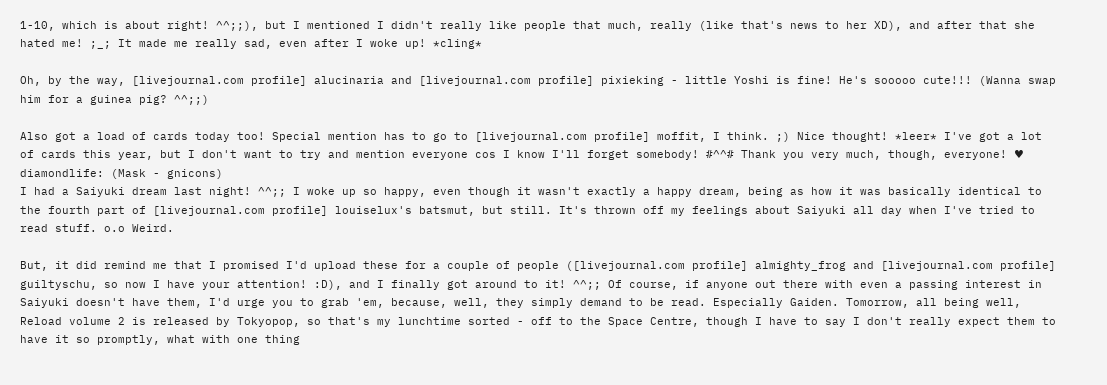1-10, which is about right! ^^;;), but I mentioned I didn't really like people that much, really (like that's news to her XD), and after that she hated me! ;_; It made me really sad, even after I woke up! *cling*

Oh, by the way, [livejournal.com profile] alucinaria and [livejournal.com profile] pixieking - little Yoshi is fine! He's sooooo cute!!! (Wanna swap him for a guinea pig? ^^;;)

Also got a load of cards today too! Special mention has to go to [livejournal.com profile] moffit, I think. ;) Nice thought! *leer* I've got a lot of cards this year, but I don't want to try and mention everyone cos I know I'll forget somebody! #^^# Thank you very much, though, everyone! ♥
diamondlife: (Mask - gnicons)
I had a Saiyuki dream last night! ^^;; I woke up so happy, even though it wasn't exactly a happy dream, being as how it was basically identical to the fourth part of [livejournal.com profile] louiselux's batsmut, but still. It's thrown off my feelings about Saiyuki all day when I've tried to read stuff. o.o Weird.

But, it did remind me that I promised I'd upload these for a couple of people ([livejournal.com profile] almighty_frog and [livejournal.com profile] guiltyschu, so now I have your attention! :D), and I finally got around to it! ^^;; Of course, if anyone out there with even a passing interest in Saiyuki doesn't have them, I'd urge you to grab 'em, because, well, they simply demand to be read. Especially Gaiden. Tomorrow, all being well, Reload volume 2 is released by Tokyopop, so that's my lunchtime sorted - off to the Space Centre, though I have to say I don't really expect them to have it so promptly, what with one thing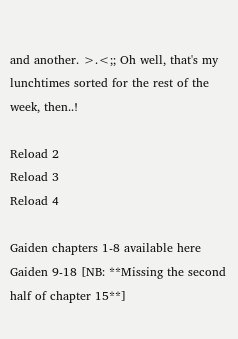and another. >.<;; Oh well, that's my lunchtimes sorted for the rest of the week, then..!

Reload 2
Reload 3
Reload 4

Gaiden chapters 1-8 available here
Gaiden 9-18 [NB: **Missing the second half of chapter 15**]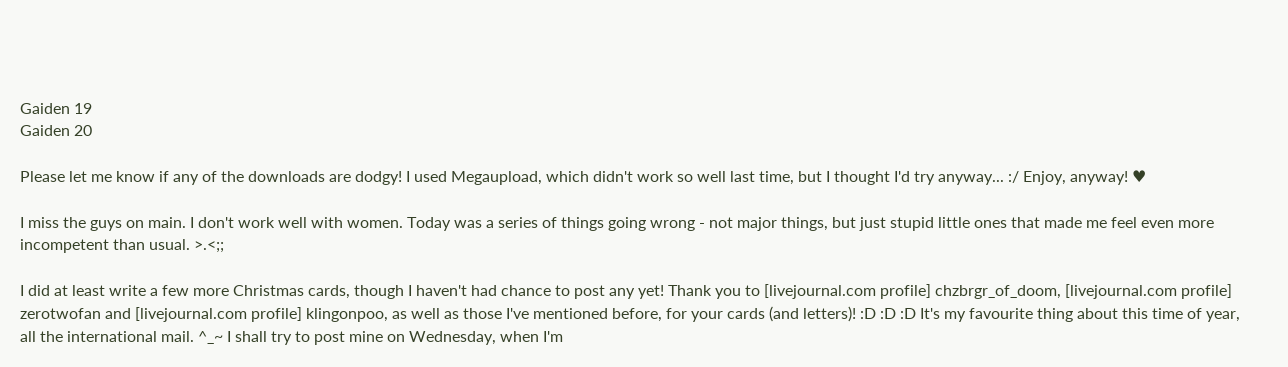Gaiden 19
Gaiden 20

Please let me know if any of the downloads are dodgy! I used Megaupload, which didn't work so well last time, but I thought I'd try anyway... :/ Enjoy, anyway! ♥

I miss the guys on main. I don't work well with women. Today was a series of things going wrong - not major things, but just stupid little ones that made me feel even more incompetent than usual. >.<;;

I did at least write a few more Christmas cards, though I haven't had chance to post any yet! Thank you to [livejournal.com profile] chzbrgr_of_doom, [livejournal.com profile] zerotwofan and [livejournal.com profile] klingonpoo, as well as those I've mentioned before, for your cards (and letters)! :D :D :D It's my favourite thing about this time of year, all the international mail. ^_~ I shall try to post mine on Wednesday, when I'm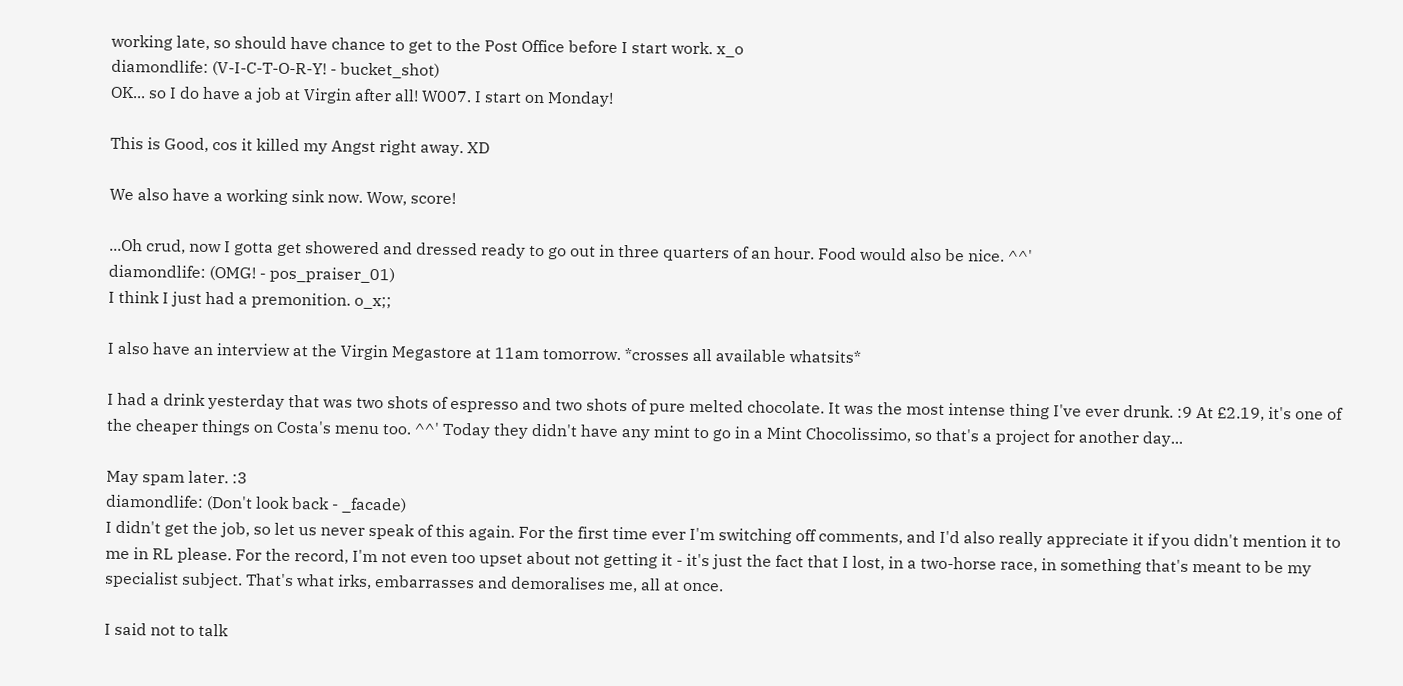working late, so should have chance to get to the Post Office before I start work. x_o
diamondlife: (V-I-C-T-O-R-Y! - bucket_shot)
OK... so I do have a job at Virgin after all! W007. I start on Monday!

This is Good, cos it killed my Angst right away. XD

We also have a working sink now. Wow, score!

...Oh crud, now I gotta get showered and dressed ready to go out in three quarters of an hour. Food would also be nice. ^^'
diamondlife: (OMG! - pos_praiser_01)
I think I just had a premonition. o_x;;

I also have an interview at the Virgin Megastore at 11am tomorrow. *crosses all available whatsits*

I had a drink yesterday that was two shots of espresso and two shots of pure melted chocolate. It was the most intense thing I've ever drunk. :9 At £2.19, it's one of the cheaper things on Costa's menu too. ^^' Today they didn't have any mint to go in a Mint Chocolissimo, so that's a project for another day...

May spam later. :3
diamondlife: (Don't look back - _facade)
I didn't get the job, so let us never speak of this again. For the first time ever I'm switching off comments, and I'd also really appreciate it if you didn't mention it to me in RL please. For the record, I'm not even too upset about not getting it - it's just the fact that I lost, in a two-horse race, in something that's meant to be my specialist subject. That's what irks, embarrasses and demoralises me, all at once.

I said not to talk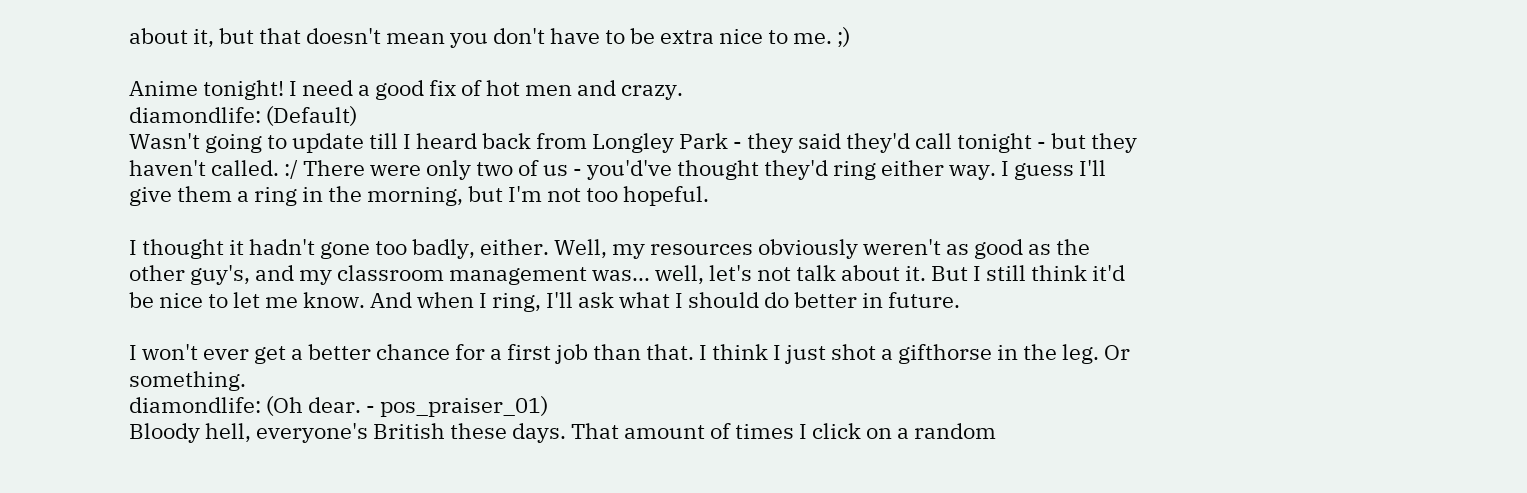about it, but that doesn't mean you don't have to be extra nice to me. ;)

Anime tonight! I need a good fix of hot men and crazy.
diamondlife: (Default)
Wasn't going to update till I heard back from Longley Park - they said they'd call tonight - but they haven't called. :/ There were only two of us - you'd've thought they'd ring either way. I guess I'll give them a ring in the morning, but I'm not too hopeful.

I thought it hadn't gone too badly, either. Well, my resources obviously weren't as good as the other guy's, and my classroom management was... well, let's not talk about it. But I still think it'd be nice to let me know. And when I ring, I'll ask what I should do better in future.

I won't ever get a better chance for a first job than that. I think I just shot a gifthorse in the leg. Or something.
diamondlife: (Oh dear. - pos_praiser_01)
Bloody hell, everyone's British these days. That amount of times I click on a random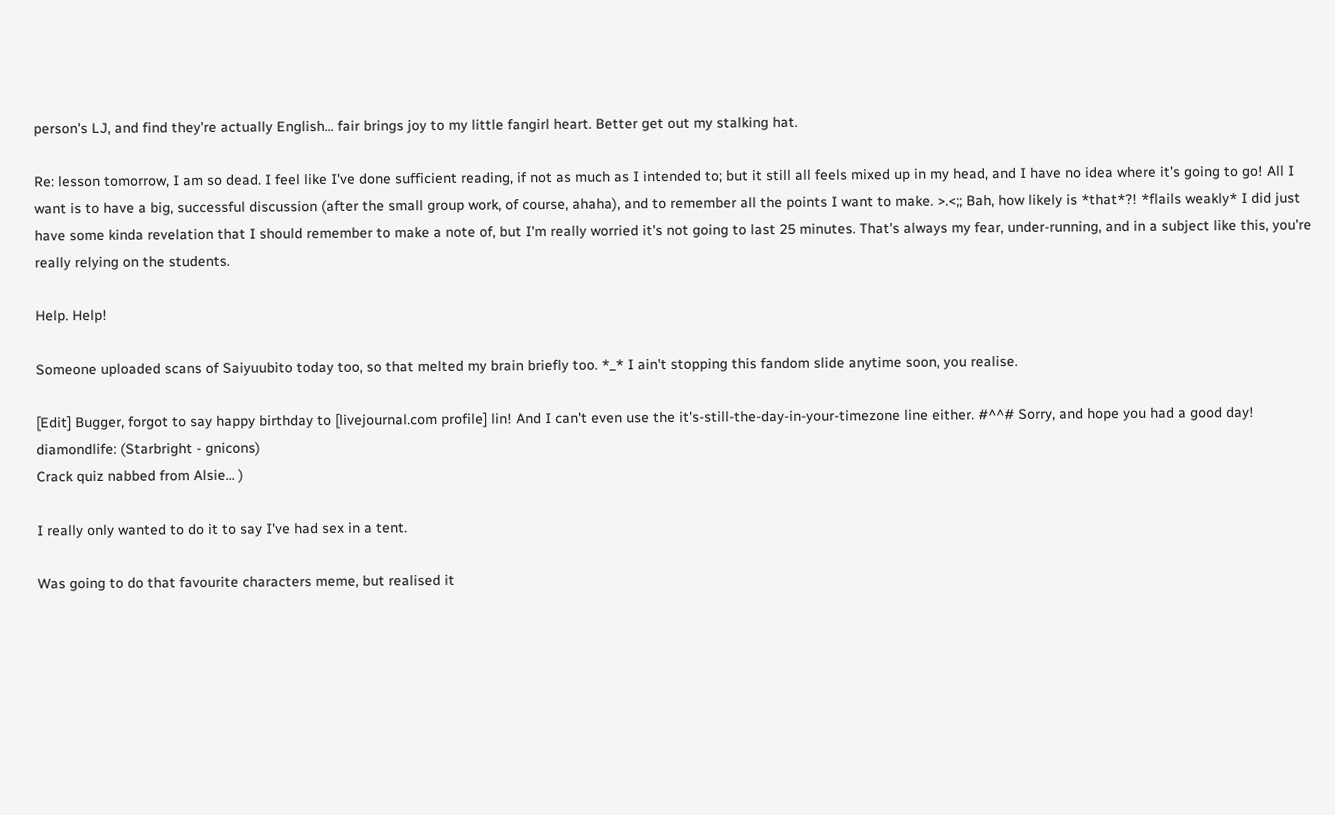person's LJ, and find they're actually English... fair brings joy to my little fangirl heart. Better get out my stalking hat.

Re: lesson tomorrow, I am so dead. I feel like I've done sufficient reading, if not as much as I intended to; but it still all feels mixed up in my head, and I have no idea where it's going to go! All I want is to have a big, successful discussion (after the small group work, of course, ahaha), and to remember all the points I want to make. >.<;; Bah, how likely is *that*?! *flails weakly* I did just have some kinda revelation that I should remember to make a note of, but I'm really worried it's not going to last 25 minutes. That's always my fear, under-running, and in a subject like this, you're really relying on the students.

Help. Help!

Someone uploaded scans of Saiyuubito today too, so that melted my brain briefly too. *_* I ain't stopping this fandom slide anytime soon, you realise.

[Edit] Bugger, forgot to say happy birthday to [livejournal.com profile] lin! And I can't even use the it's-still-the-day-in-your-timezone line either. #^^# Sorry, and hope you had a good day!
diamondlife: (Starbright - gnicons)
Crack quiz nabbed from Alsie... )

I really only wanted to do it to say I've had sex in a tent.

Was going to do that favourite characters meme, but realised it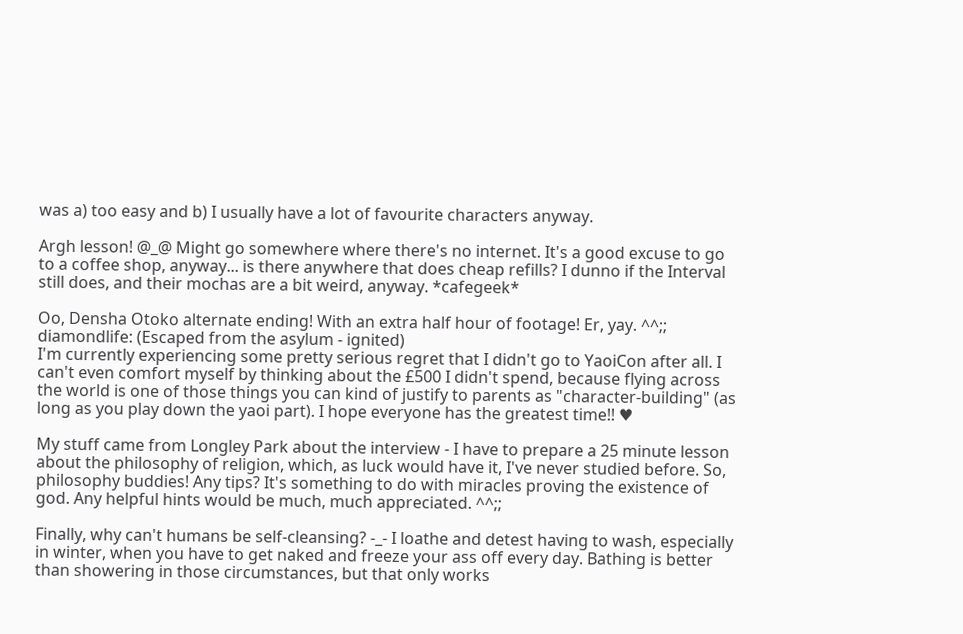was a) too easy and b) I usually have a lot of favourite characters anyway.

Argh lesson! @_@ Might go somewhere where there's no internet. It's a good excuse to go to a coffee shop, anyway... is there anywhere that does cheap refills? I dunno if the Interval still does, and their mochas are a bit weird, anyway. *cafegeek*

Oo, Densha Otoko alternate ending! With an extra half hour of footage! Er, yay. ^^;;
diamondlife: (Escaped from the asylum - ignited)
I'm currently experiencing some pretty serious regret that I didn't go to YaoiCon after all. I can't even comfort myself by thinking about the £500 I didn't spend, because flying across the world is one of those things you can kind of justify to parents as "character-building" (as long as you play down the yaoi part). I hope everyone has the greatest time!! ♥

My stuff came from Longley Park about the interview - I have to prepare a 25 minute lesson about the philosophy of religion, which, as luck would have it, I've never studied before. So, philosophy buddies! Any tips? It's something to do with miracles proving the existence of god. Any helpful hints would be much, much appreciated. ^^;;

Finally, why can't humans be self-cleansing? -_- I loathe and detest having to wash, especially in winter, when you have to get naked and freeze your ass off every day. Bathing is better than showering in those circumstances, but that only works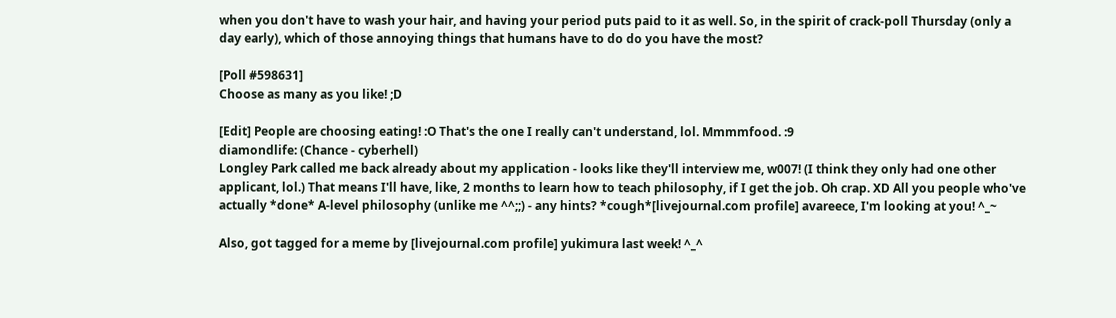when you don't have to wash your hair, and having your period puts paid to it as well. So, in the spirit of crack-poll Thursday (only a day early), which of those annoying things that humans have to do do you have the most?

[Poll #598631]
Choose as many as you like! ;D

[Edit] People are choosing eating! :O That's the one I really can't understand, lol. Mmmmfood. :9
diamondlife: (Chance - cyberhell)
Longley Park called me back already about my application - looks like they'll interview me, w007! (I think they only had one other applicant, lol.) That means I'll have, like, 2 months to learn how to teach philosophy, if I get the job. Oh crap. XD All you people who've actually *done* A-level philosophy (unlike me ^^;;) - any hints? *cough*[livejournal.com profile] avareece, I'm looking at you! ^_~

Also, got tagged for a meme by [livejournal.com profile] yukimura last week! ^_^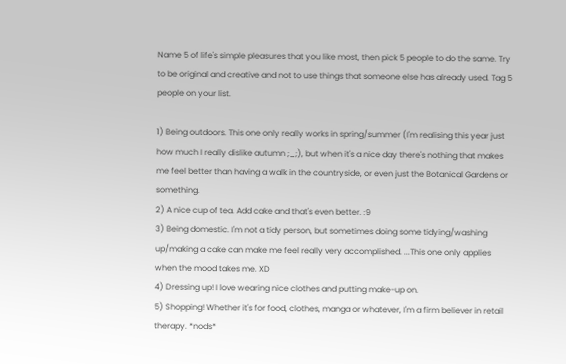Name 5 of life's simple pleasures that you like most, then pick 5 people to do the same. Try to be original and creative and not to use things that someone else has already used. Tag 5 people on your list.

1) Being outdoors. This one only really works in spring/summer (I'm realising this year just how much I really dislike autumn ;_;), but when it's a nice day there's nothing that makes me feel better than having a walk in the countryside, or even just the Botanical Gardens or something.
2) A nice cup of tea. Add cake and that's even better. :9
3) Being domestic. I'm not a tidy person, but sometimes doing some tidying/washing up/making a cake can make me feel really very accomplished. ...This one only applies when the mood takes me. XD
4) Dressing up! I love wearing nice clothes and putting make-up on.
5) Shopping! Whether it's for food, clothes, manga or whatever, I'm a firm believer in retail therapy. *nods*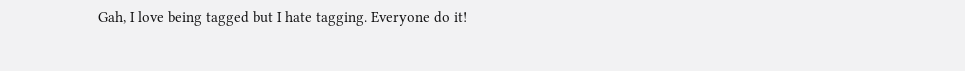Gah, I love being tagged but I hate tagging. Everyone do it!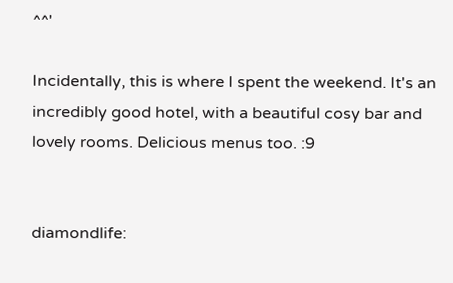^^'

Incidentally, this is where I spent the weekend. It's an incredibly good hotel, with a beautiful cosy bar and lovely rooms. Delicious menus too. :9


diamondlife: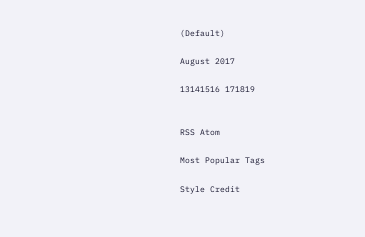(Default)

August 2017

13141516 171819


RSS Atom

Most Popular Tags

Style Credit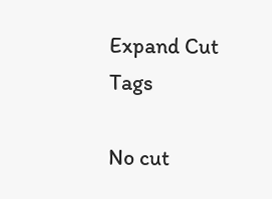Expand Cut Tags

No cut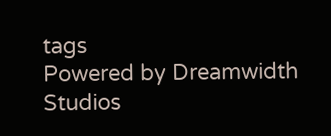tags
Powered by Dreamwidth Studios